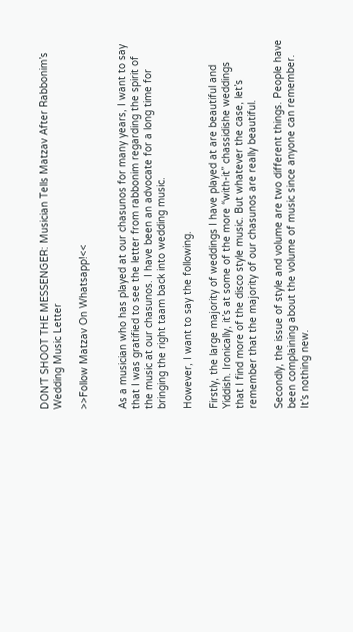DON’T SHOOT THE MESSENGER: Musician Tells Matzav After Rabbonim’s Wedding Music Letter

>>Follow Matzav On Whatsapp!<<


As a musician who has played at our chasunos for many years, I want to say that I was gratified to see the letter from rabbonim regarding the spirit of the music at our chasunos. I have been an advocate for a long time for bringing the right taam back into wedding music.

However, I want to say the following.

Firstly, the large majority of weddings I have played at are beautiful and Yiddish. Ironically, it’s at some of the more “with-it” chassidishe weddings that I find more of the disco style music. But whatever the case, let’s remember that the majority of our chasunos are really beautiful.

Secondly, the issue of style and volume are two different things. People have been complaining about the volume of music since anyone can remember. It’s nothing new.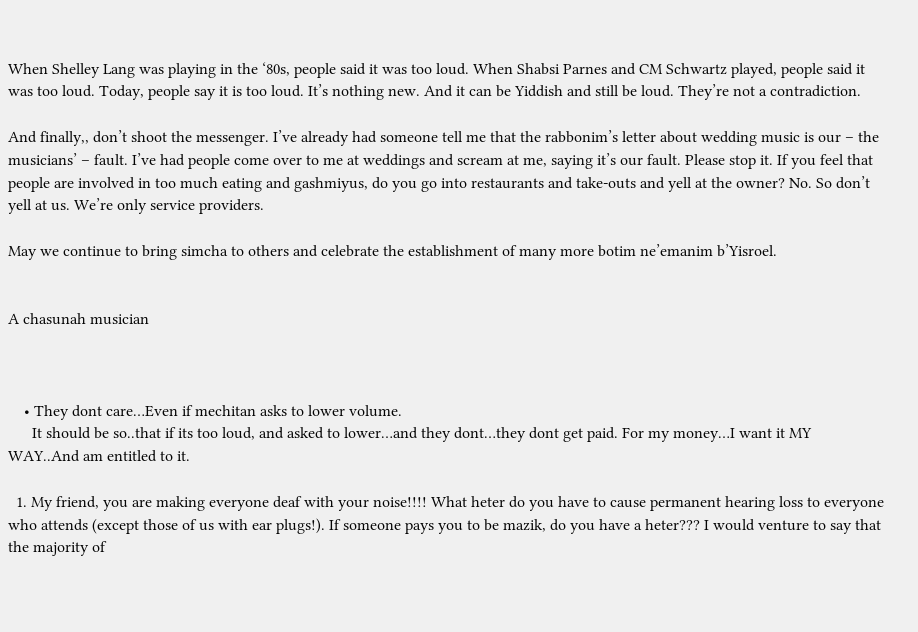When Shelley Lang was playing in the ‘80s, people said it was too loud. When Shabsi Parnes and CM Schwartz played, people said it was too loud. Today, people say it is too loud. It’s nothing new. And it can be Yiddish and still be loud. They’re not a contradiction.

And finally,, don’t shoot the messenger. I’ve already had someone tell me that the rabbonim’s letter about wedding music is our – the musicians’ – fault. I’ve had people come over to me at weddings and scream at me, saying it’s our fault. Please stop it. If you feel that people are involved in too much eating and gashmiyus, do you go into restaurants and take-outs and yell at the owner? No. So don’t yell at us. We’re only service providers.

May we continue to bring simcha to others and celebrate the establishment of many more botim ne’emanim b’Yisroel.


A chasunah musician



    • They dont care…Even if mechitan asks to lower volume.
      It should be so..that if its too loud, and asked to lower…and they dont…they dont get paid. For my money…I want it MY WAY..And am entitled to it.

  1. My friend, you are making everyone deaf with your noise!!!! What heter do you have to cause permanent hearing loss to everyone who attends (except those of us with ear plugs!). If someone pays you to be mazik, do you have a heter??? I would venture to say that the majority of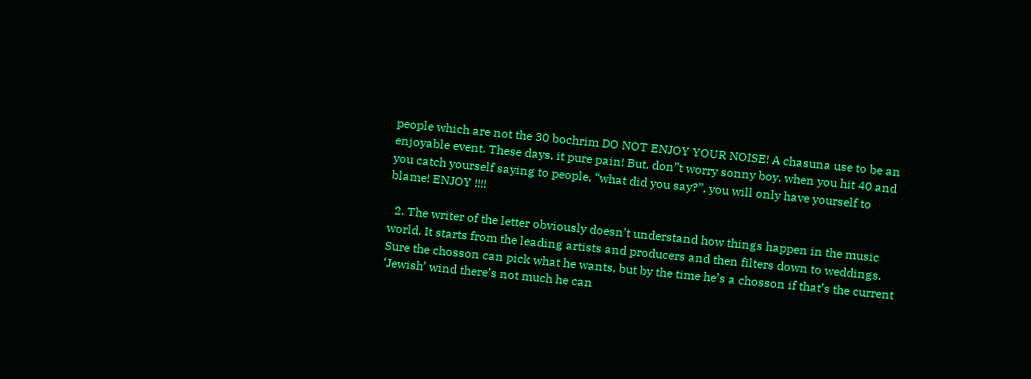people which are not the 30 bochrim DO NOT ENJOY YOUR NOISE! A chasuna use to be an enjoyable event. These days, it pure pain! But, don”t worry sonny boy, when you hit 40 and you catch yourself saying to people, “what did you say?”, you will only have yourself to blame! ENJOY !!!!

  2. The writer of the letter obviously doesn’t understand how things happen in the music world. It starts from the leading artists and producers and then filters down to weddings. Sure the chosson can pick what he wants, but by the time he’s a chosson if that’s the current ‘Jewish’ wind there’s not much he can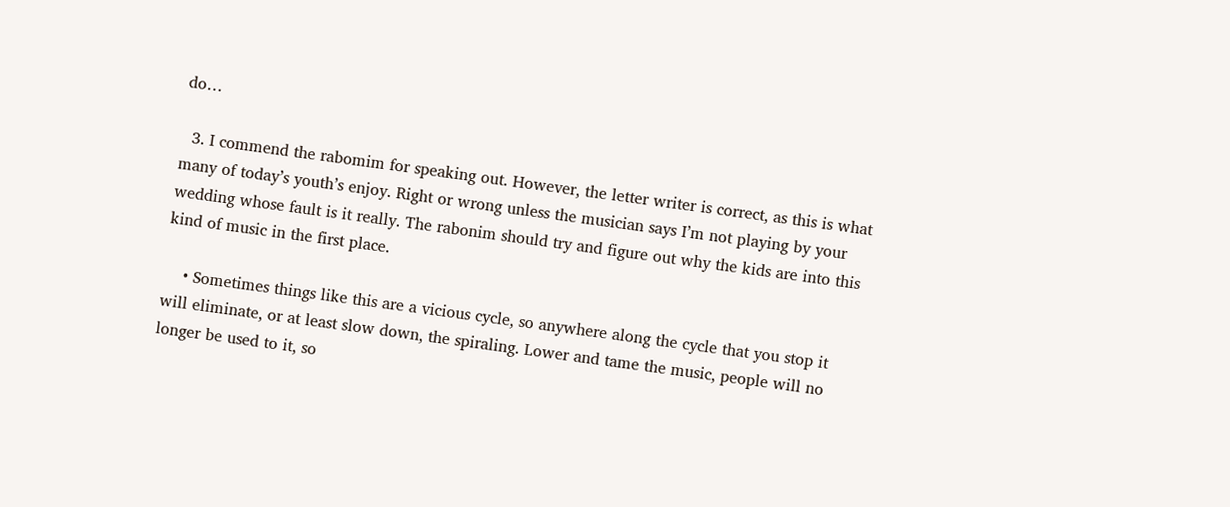do…

  3. I commend the rabomim for speaking out. However, the letter writer is correct, as this is what many of today’s youth’s enjoy. Right or wrong unless the musician says I’m not playing by your wedding whose fault is it really. The rabonim should try and figure out why the kids are into this kind of music in the first place.

    • Sometimes things like this are a vicious cycle, so anywhere along the cycle that you stop it will eliminate, or at least slow down, the spiraling. Lower and tame the music, people will no longer be used to it, so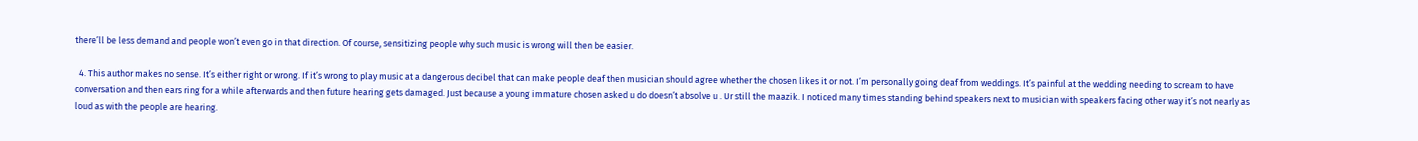there’ll be less demand and people won’t even go in that direction. Of course, sensitizing people why such music is wrong will then be easier.

  4. This author makes no sense. It’s either right or wrong. If it’s wrong to play music at a dangerous decibel that can make people deaf then musician should agree whether the chosen likes it or not. I’m personally going deaf from weddings. It’s painful at the wedding needing to scream to have conversation and then ears ring for a while afterwards and then future hearing gets damaged. Just because a young immature chosen asked u do doesn’t absolve u . Ur still the maazik. I noticed many times standing behind speakers next to musician with speakers facing other way it’s not nearly as loud as with the people are hearing.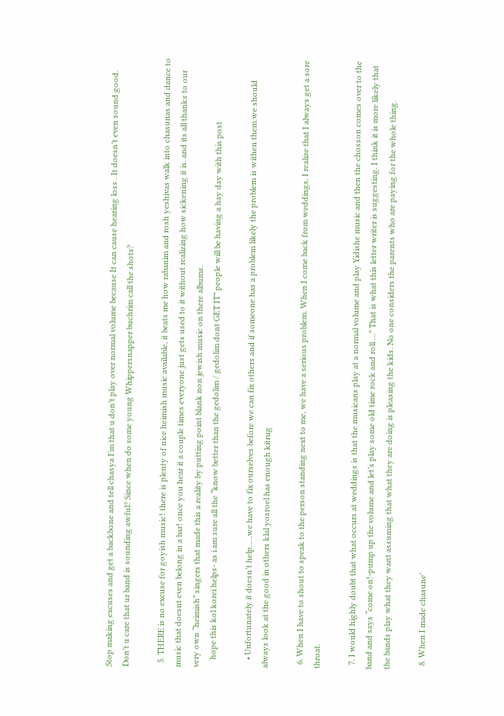Stop making excuses and get a backbone and tell chasya I’m that u don’t play over normal volume because It can cause hearing loss . It doesn’t even sound good. Don’t u care that ur band is sounding awful? Since when do some young Whippersnapper buchrim call the shots?

  5. THERE is no excuse for goyish music! there is plenty of nice heimish music available, it beats me how rabanim and rosh yeshivas walk into chasunas and dance to music that doesnt even belong in a bar! once you hear it a couple times everyone just gets used to it without realizing how sickening it is. and its all thanks to our very own “heimish” singers that made this a reality by putting point blank non jewish music on there albums.
    hope this kol korei helps- as i am sure all the “know better than the gedolim / gedolim dont GET IT” people will be having a hay day with this post

    • Unfortunately it doesn’t help…..we have to fix ourselves before we can fix others and if someone has a problem likely the problem is withen them.we should always look at the good in others klal yosroel has enough kitrug

  6. When I have to shout to speak to the person standing next to me, we have a serious problem. When I come back from weddings, I realize that I always get a sore throat.

  7. I would highly doubt that what occurs at weddings is that the musicans play at a normal volume and play Yidishe music and then the chosson comes over to the band and says “come on!-pump up the volume and let’s play some old time rock and roll….” That is what this letter writer is suggesting. I think it is more likely that the bands play what they want assuming that what they are doing is pleasing the kids. No one considers the parents who are paying for the whole thing.

  8. When I made chasune’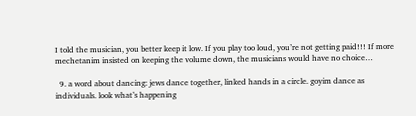I told the musician, you better keep it low. If you play too loud, you’re not getting paid!!! If more mechetanim insisted on keeping the volume down, the musicians would have no choice…

  9. a word about dancing: jews dance together, linked hands in a circle. goyim dance as individuals. look what’s happening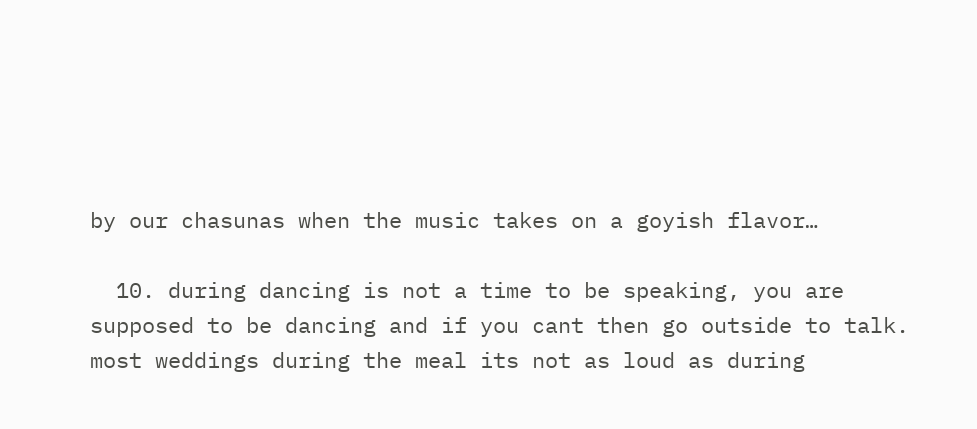by our chasunas when the music takes on a goyish flavor…

  10. during dancing is not a time to be speaking, you are supposed to be dancing and if you cant then go outside to talk. most weddings during the meal its not as loud as during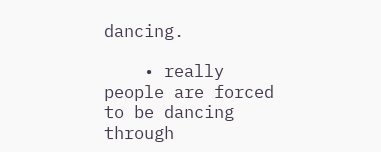dancing.

    • really people are forced to be dancing through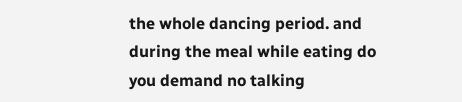the whole dancing period. and during the meal while eating do you demand no talking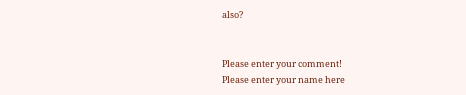also?


Please enter your comment!
Please enter your name here